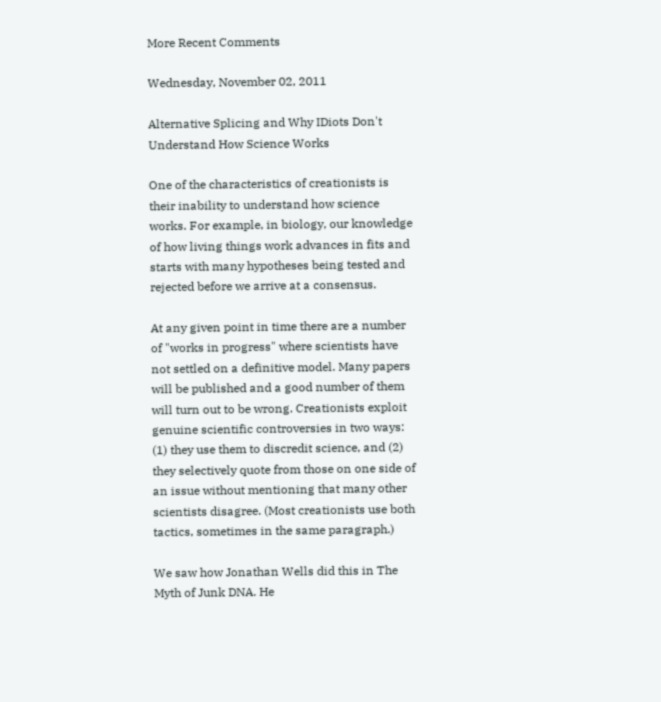More Recent Comments

Wednesday, November 02, 2011

Alternative Splicing and Why IDiots Don't Understand How Science Works

One of the characteristics of creationists is their inability to understand how science works. For example, in biology, our knowledge of how living things work advances in fits and starts with many hypotheses being tested and rejected before we arrive at a consensus.

At any given point in time there are a number of "works in progress" where scientists have not settled on a definitive model. Many papers will be published and a good number of them will turn out to be wrong. Creationists exploit genuine scientific controversies in two ways: (1) they use them to discredit science, and (2) they selectively quote from those on one side of an issue without mentioning that many other scientists disagree. (Most creationists use both tactics, sometimes in the same paragraph.)

We saw how Jonathan Wells did this in The Myth of Junk DNA. He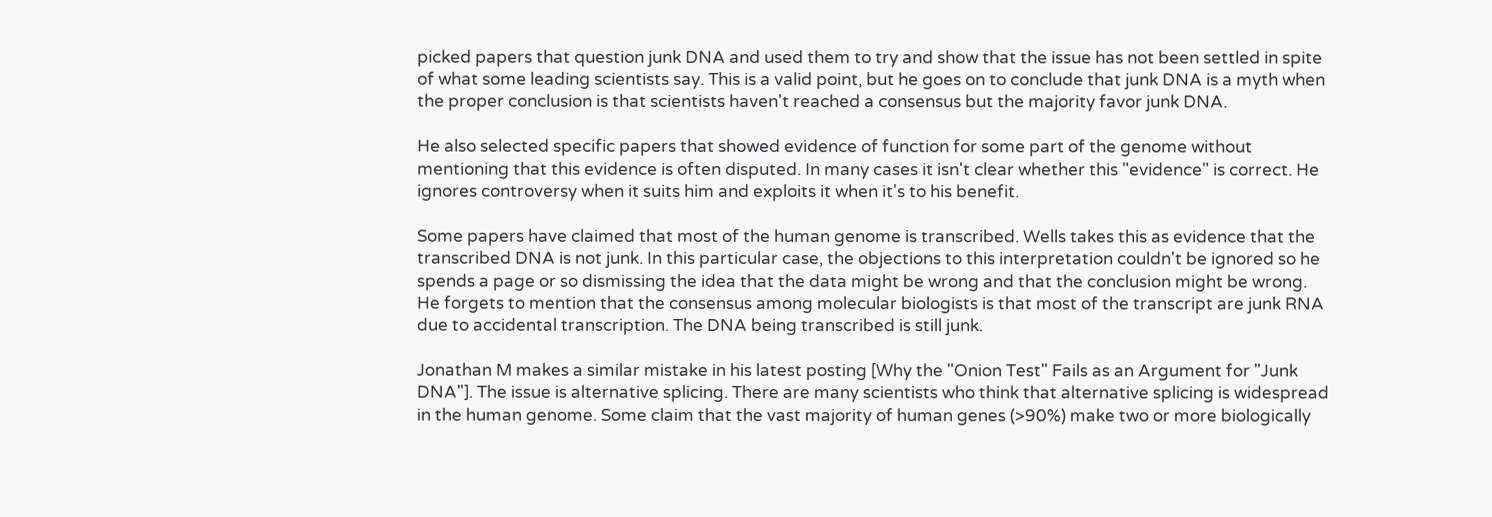picked papers that question junk DNA and used them to try and show that the issue has not been settled in spite of what some leading scientists say. This is a valid point, but he goes on to conclude that junk DNA is a myth when the proper conclusion is that scientists haven't reached a consensus but the majority favor junk DNA.

He also selected specific papers that showed evidence of function for some part of the genome without mentioning that this evidence is often disputed. In many cases it isn't clear whether this "evidence" is correct. He ignores controversy when it suits him and exploits it when it's to his benefit.

Some papers have claimed that most of the human genome is transcribed. Wells takes this as evidence that the transcribed DNA is not junk. In this particular case, the objections to this interpretation couldn't be ignored so he spends a page or so dismissing the idea that the data might be wrong and that the conclusion might be wrong. He forgets to mention that the consensus among molecular biologists is that most of the transcript are junk RNA due to accidental transcription. The DNA being transcribed is still junk.

Jonathan M makes a similar mistake in his latest posting [Why the "Onion Test" Fails as an Argument for "Junk DNA"]. The issue is alternative splicing. There are many scientists who think that alternative splicing is widespread in the human genome. Some claim that the vast majority of human genes (>90%) make two or more biologically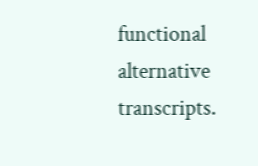functional alternative transcripts.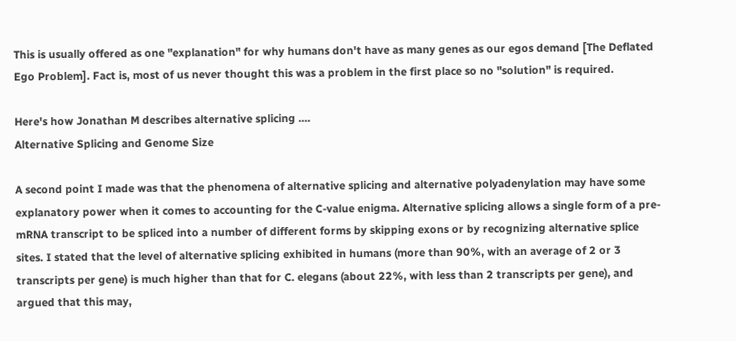This is usually offered as one "explanation" for why humans don't have as many genes as our egos demand [The Deflated Ego Problem]. Fact is, most of us never thought this was a problem in the first place so no "solution" is required.

Here's how Jonathan M describes alternative splicing ....
Alternative Splicing and Genome Size

A second point I made was that the phenomena of alternative splicing and alternative polyadenylation may have some explanatory power when it comes to accounting for the C-value enigma. Alternative splicing allows a single form of a pre-mRNA transcript to be spliced into a number of different forms by skipping exons or by recognizing alternative splice sites. I stated that the level of alternative splicing exhibited in humans (more than 90%, with an average of 2 or 3 transcripts per gene) is much higher than that for C. elegans (about 22%, with less than 2 transcripts per gene), and argued that this may,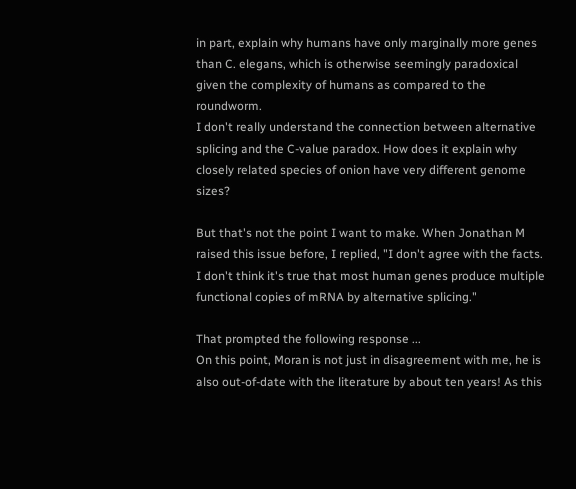in part, explain why humans have only marginally more genes than C. elegans, which is otherwise seemingly paradoxical given the complexity of humans as compared to the roundworm.
I don't really understand the connection between alternative splicing and the C-value paradox. How does it explain why closely related species of onion have very different genome sizes?

But that's not the point I want to make. When Jonathan M raised this issue before, I replied, "I don't agree with the facts. I don't think it's true that most human genes produce multiple functional copies of mRNA by alternative splicing."

That prompted the following response ...
On this point, Moran is not just in disagreement with me, he is also out-of-date with the literature by about ten years! As this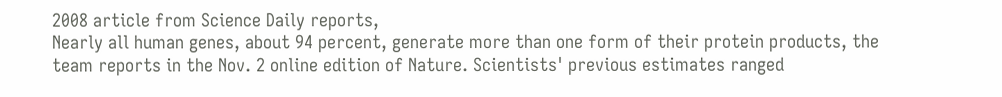2008 article from Science Daily reports,
Nearly all human genes, about 94 percent, generate more than one form of their protein products, the team reports in the Nov. 2 online edition of Nature. Scientists' previous estimates ranged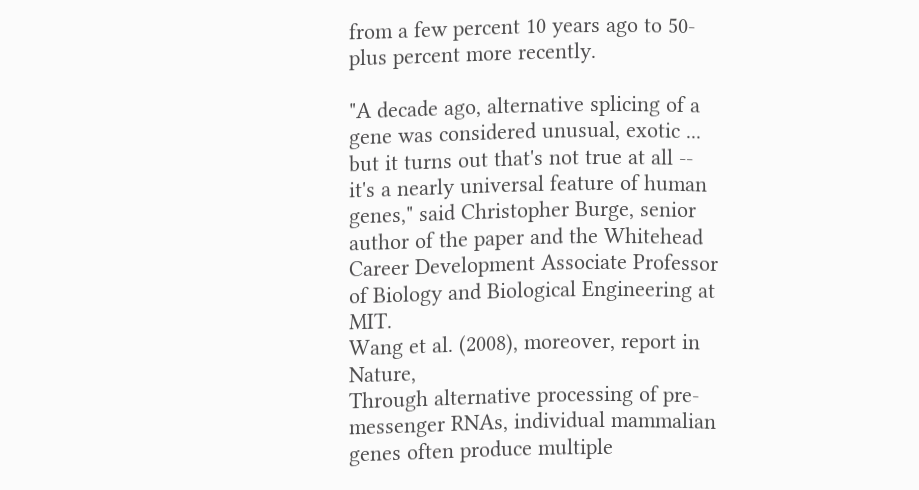from a few percent 10 years ago to 50-plus percent more recently.

"A decade ago, alternative splicing of a gene was considered unusual, exotic ... but it turns out that's not true at all -- it's a nearly universal feature of human genes," said Christopher Burge, senior author of the paper and the Whitehead Career Development Associate Professor of Biology and Biological Engineering at MIT.
Wang et al. (2008), moreover, report in Nature,
Through alternative processing of pre-messenger RNAs, individual mammalian genes often produce multiple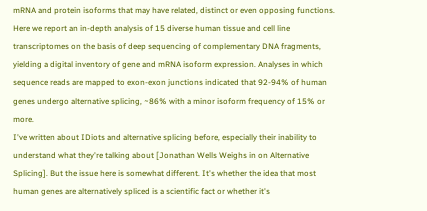mRNA and protein isoforms that may have related, distinct or even opposing functions. Here we report an in-depth analysis of 15 diverse human tissue and cell line transcriptomes on the basis of deep sequencing of complementary DNA fragments, yielding a digital inventory of gene and mRNA isoform expression. Analyses in which sequence reads are mapped to exon-exon junctions indicated that 92-94% of human genes undergo alternative splicing, ~86% with a minor isoform frequency of 15% or more.
I've written about IDiots and alternative splicing before, especially their inability to understand what they're talking about [Jonathan Wells Weighs in on Alternative Splicing]. But the issue here is somewhat different. It's whether the idea that most human genes are alternatively spliced is a scientific fact or whether it's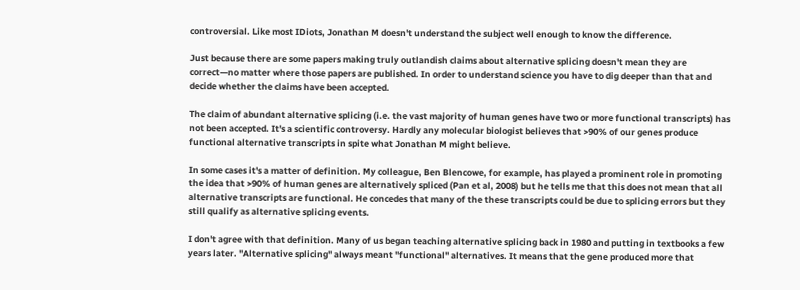controversial. Like most IDiots, Jonathan M doesn't understand the subject well enough to know the difference.

Just because there are some papers making truly outlandish claims about alternative splicing doesn't mean they are correct—no matter where those papers are published. In order to understand science you have to dig deeper than that and decide whether the claims have been accepted.

The claim of abundant alternative splicing (i.e. the vast majority of human genes have two or more functional transcripts) has not been accepted. It's a scientific controversy. Hardly any molecular biologist believes that >90% of our genes produce functional alternative transcripts in spite what Jonathan M might believe.

In some cases it's a matter of definition. My colleague, Ben Blencowe, for example, has played a prominent role in promoting the idea that >90% of human genes are alternatively spliced (Pan et al, 2008) but he tells me that this does not mean that all alternative transcripts are functional. He concedes that many of the these transcripts could be due to splicing errors but they still qualify as alternative splicing events.

I don't agree with that definition. Many of us began teaching alternative splicing back in 1980 and putting in textbooks a few years later. "Alternative splicing" always meant "functional" alternatives. It means that the gene produced more that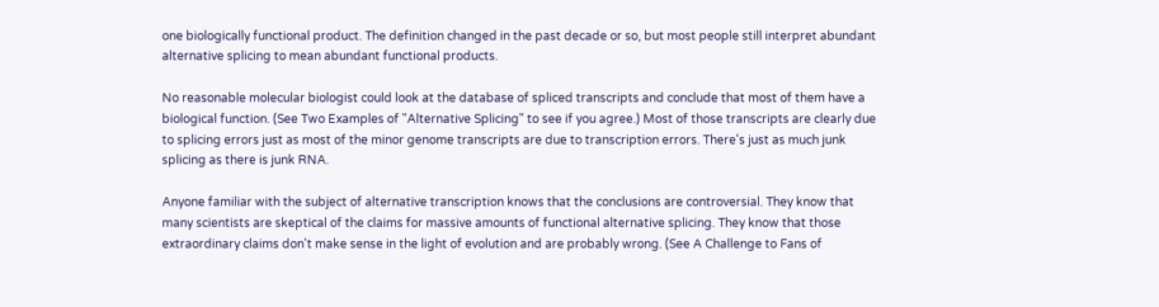one biologically functional product. The definition changed in the past decade or so, but most people still interpret abundant alternative splicing to mean abundant functional products.

No reasonable molecular biologist could look at the database of spliced transcripts and conclude that most of them have a biological function. (See Two Examples of "Alternative Splicing" to see if you agree.) Most of those transcripts are clearly due to splicing errors just as most of the minor genome transcripts are due to transcription errors. There's just as much junk splicing as there is junk RNA.

Anyone familiar with the subject of alternative transcription knows that the conclusions are controversial. They know that many scientists are skeptical of the claims for massive amounts of functional alternative splicing. They know that those extraordinary claims don't make sense in the light of evolution and are probably wrong. (See A Challenge to Fans of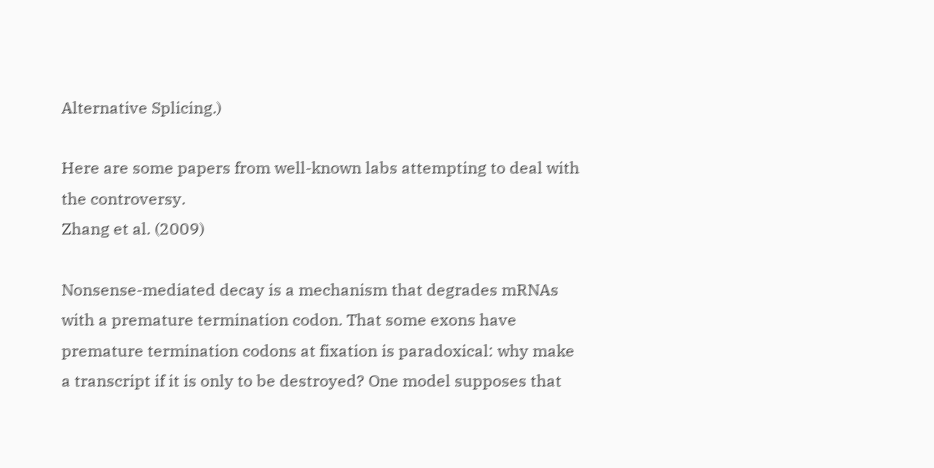Alternative Splicing.)

Here are some papers from well-known labs attempting to deal with the controversy.
Zhang et al. (2009)

Nonsense-mediated decay is a mechanism that degrades mRNAs with a premature termination codon. That some exons have premature termination codons at fixation is paradoxical: why make a transcript if it is only to be destroyed? One model supposes that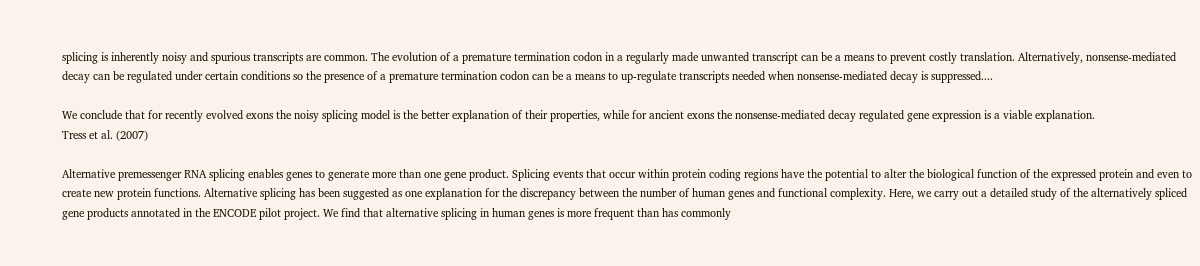splicing is inherently noisy and spurious transcripts are common. The evolution of a premature termination codon in a regularly made unwanted transcript can be a means to prevent costly translation. Alternatively, nonsense-mediated decay can be regulated under certain conditions so the presence of a premature termination codon can be a means to up-regulate transcripts needed when nonsense-mediated decay is suppressed....

We conclude that for recently evolved exons the noisy splicing model is the better explanation of their properties, while for ancient exons the nonsense-mediated decay regulated gene expression is a viable explanation.
Tress et al. (2007)

Alternative premessenger RNA splicing enables genes to generate more than one gene product. Splicing events that occur within protein coding regions have the potential to alter the biological function of the expressed protein and even to create new protein functions. Alternative splicing has been suggested as one explanation for the discrepancy between the number of human genes and functional complexity. Here, we carry out a detailed study of the alternatively spliced gene products annotated in the ENCODE pilot project. We find that alternative splicing in human genes is more frequent than has commonly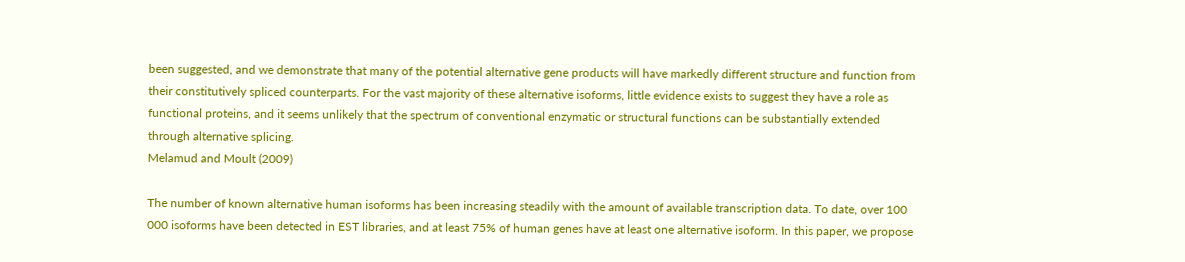been suggested, and we demonstrate that many of the potential alternative gene products will have markedly different structure and function from their constitutively spliced counterparts. For the vast majority of these alternative isoforms, little evidence exists to suggest they have a role as functional proteins, and it seems unlikely that the spectrum of conventional enzymatic or structural functions can be substantially extended through alternative splicing.
Melamud and Moult (2009)

The number of known alternative human isoforms has been increasing steadily with the amount of available transcription data. To date, over 100 000 isoforms have been detected in EST libraries, and at least 75% of human genes have at least one alternative isoform. In this paper, we propose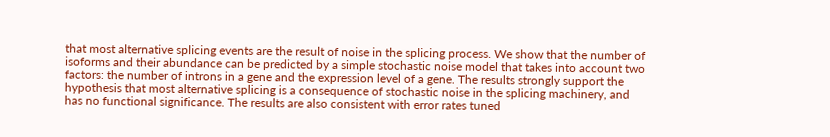that most alternative splicing events are the result of noise in the splicing process. We show that the number of isoforms and their abundance can be predicted by a simple stochastic noise model that takes into account two factors: the number of introns in a gene and the expression level of a gene. The results strongly support the hypothesis that most alternative splicing is a consequence of stochastic noise in the splicing machinery, and has no functional significance. The results are also consistent with error rates tuned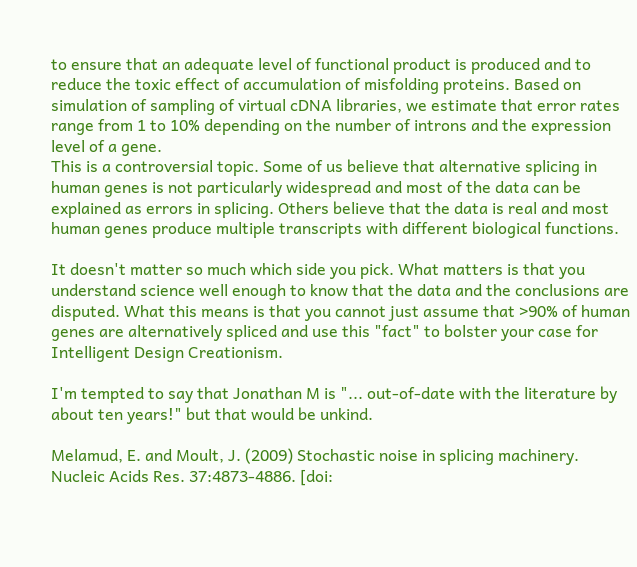to ensure that an adequate level of functional product is produced and to reduce the toxic effect of accumulation of misfolding proteins. Based on simulation of sampling of virtual cDNA libraries, we estimate that error rates range from 1 to 10% depending on the number of introns and the expression level of a gene.
This is a controversial topic. Some of us believe that alternative splicing in human genes is not particularly widespread and most of the data can be explained as errors in splicing. Others believe that the data is real and most human genes produce multiple transcripts with different biological functions.

It doesn't matter so much which side you pick. What matters is that you understand science well enough to know that the data and the conclusions are disputed. What this means is that you cannot just assume that >90% of human genes are alternatively spliced and use this "fact" to bolster your case for Intelligent Design Creationism.

I'm tempted to say that Jonathan M is "... out-of-date with the literature by about ten years!" but that would be unkind.

Melamud, E. and Moult, J. (2009) Stochastic noise in splicing machinery. Nucleic Acids Res. 37:4873-4886. [doi: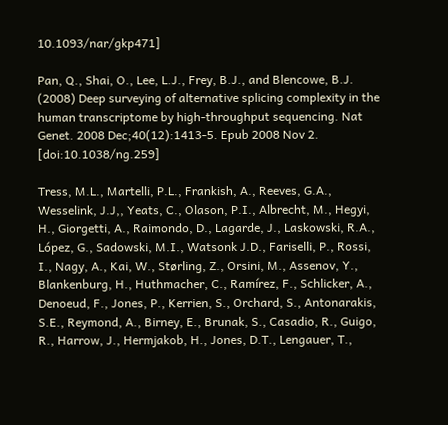10.1093/nar/gkp471]

Pan, Q., Shai, O., Lee, L.J., Frey, B.J., and Blencowe, B.J. (2008) Deep surveying of alternative splicing complexity in the human transcriptome by high-throughput sequencing. Nat Genet. 2008 Dec;40(12):1413-5. Epub 2008 Nov 2. [doi:10.1038/ng.259]

Tress, M.L., Martelli, P.L., Frankish, A., Reeves, G.A., Wesselink, J.J,, Yeats, C., Olason, P.I., Albrecht, M., Hegyi, H., Giorgetti, A., Raimondo, D., Lagarde, J., Laskowski, R.A., López, G., Sadowski, M.I., Watsonk J.D., Fariselli, P., Rossi, I., Nagy, A., Kai, W., Størling, Z., Orsini, M., Assenov, Y., Blankenburg, H., Huthmacher, C., Ramírez, F., Schlicker, A., Denoeud, F., Jones, P., Kerrien, S., Orchard, S., Antonarakis, S.E., Reymond, A., Birney, E., Brunak, S., Casadio, R., Guigo, R., Harrow, J., Hermjakob, H., Jones, D.T., Lengauer, T.,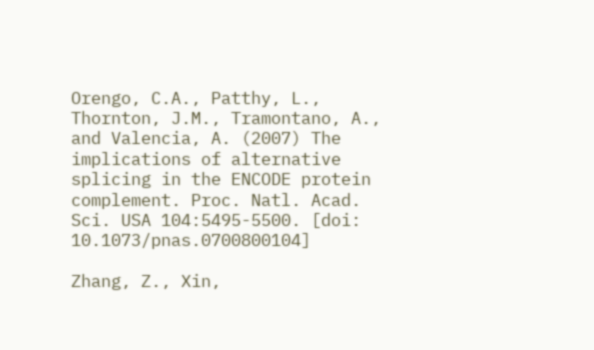Orengo, C.A., Patthy, L., Thornton, J.M., Tramontano, A., and Valencia, A. (2007) The implications of alternative splicing in the ENCODE protein complement. Proc. Natl. Acad. Sci. USA 104:5495-5500. [doi: 10.1073/pnas.0700800104]

Zhang, Z., Xin,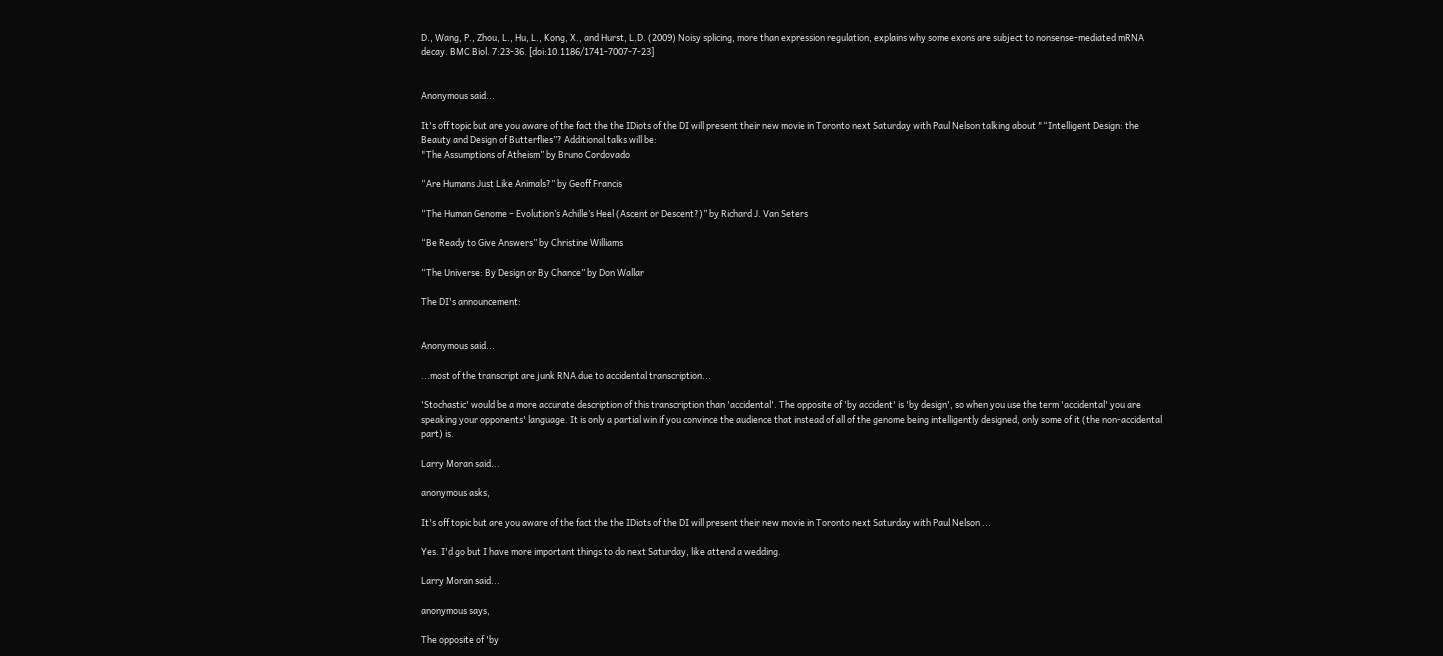D., Wang, P., Zhou, L., Hu, L., Kong, X., and Hurst, L.D. (2009) Noisy splicing, more than expression regulation, explains why some exons are subject to nonsense-mediated mRNA decay. BMC Biol. 7:23-36. [doi:10.1186/1741-7007-7-23]


Anonymous said...

It's off topic but are you aware of the fact the the IDiots of the DI will present their new movie in Toronto next Saturday with Paul Nelson talking about "“Intelligent Design: the Beauty and Design of Butterflies”? Additional talks will be:
"The Assumptions of Atheism” by Bruno Cordovado

“Are Humans Just Like Animals?” by Geoff Francis

“The Human Genome – Evolution’s Achille’s Heel (Ascent or Descent?)” by Richard J. Van Seters

“Be Ready to Give Answers” by Christine Williams

“The Universe: By Design or By Chance” by Don Wallar

The DI's announcement:


Anonymous said...

...most of the transcript are junk RNA due to accidental transcription...

'Stochastic' would be a more accurate description of this transcription than 'accidental'. The opposite of 'by accident' is 'by design', so when you use the term 'accidental' you are speaking your opponents' language. It is only a partial win if you convince the audience that instead of all of the genome being intelligently designed, only some of it (the non-accidental part) is.

Larry Moran said...

anonymous asks,

It's off topic but are you aware of the fact the the IDiots of the DI will present their new movie in Toronto next Saturday with Paul Nelson ...

Yes. I'd go but I have more important things to do next Saturday, like attend a wedding.

Larry Moran said...

anonymous says,

The opposite of 'by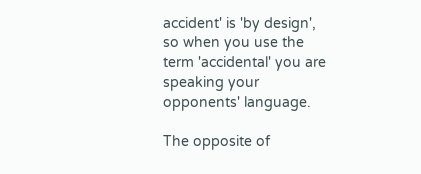accident' is 'by design', so when you use the term 'accidental' you are speaking your opponents' language.

The opposite of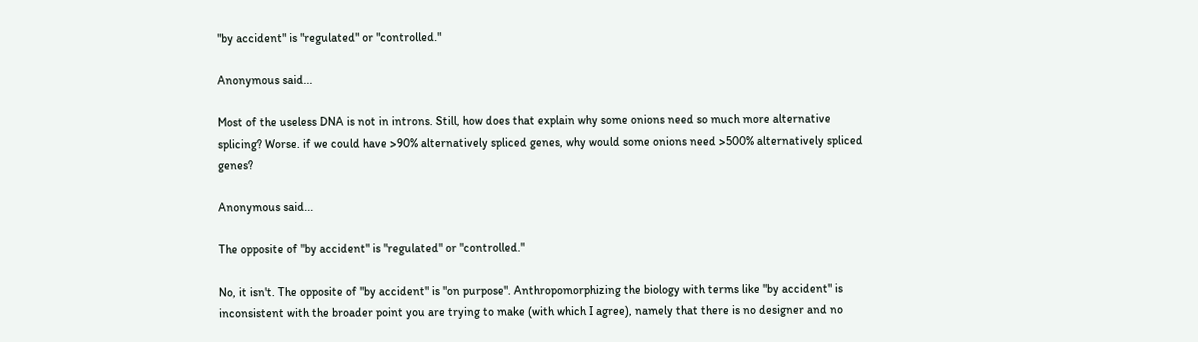"by accident" is "regulated" or "controlled."

Anonymous said...

Most of the useless DNA is not in introns. Still, how does that explain why some onions need so much more alternative splicing? Worse. if we could have >90% alternatively spliced genes, why would some onions need >500% alternatively spliced genes?

Anonymous said...

The opposite of "by accident" is "regulated" or "controlled."

No, it isn't. The opposite of "by accident" is "on purpose". Anthropomorphizing the biology with terms like "by accident" is inconsistent with the broader point you are trying to make (with which I agree), namely that there is no designer and no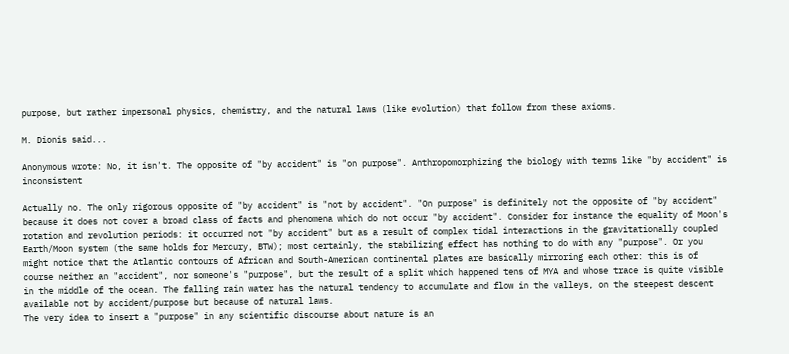purpose, but rather impersonal physics, chemistry, and the natural laws (like evolution) that follow from these axioms.

M. Dionis said...

Anonymous wrote: No, it isn't. The opposite of "by accident" is "on purpose". Anthropomorphizing the biology with terms like "by accident" is inconsistent

Actually no. The only rigorous opposite of "by accident" is "not by accident". "On purpose" is definitely not the opposite of "by accident" because it does not cover a broad class of facts and phenomena which do not occur "by accident". Consider for instance the equality of Moon's rotation and revolution periods: it occurred not "by accident" but as a result of complex tidal interactions in the gravitationally coupled Earth/Moon system (the same holds for Mercury, BTW); most certainly, the stabilizing effect has nothing to do with any "purpose". Or you might notice that the Atlantic contours of African and South-American continental plates are basically mirroring each other: this is of course neither an "accident", nor someone's "purpose", but the result of a split which happened tens of MYA and whose trace is quite visible in the middle of the ocean. The falling rain water has the natural tendency to accumulate and flow in the valleys, on the steepest descent available not by accident/purpose but because of natural laws.
The very idea to insert a "purpose" in any scientific discourse about nature is an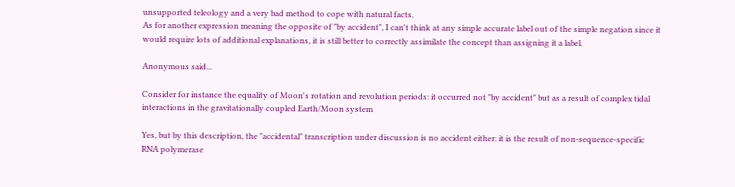unsupported teleology and a very bad method to cope with natural facts.
As for another expression meaning the opposite of "by accident", I can't think at any simple accurate label out of the simple negation since it would require lots of additional explanations, it is still better to correctly assimilate the concept than assigning it a label.

Anonymous said...

Consider for instance the equality of Moon's rotation and revolution periods: it occurred not "by accident" but as a result of complex tidal interactions in the gravitationally coupled Earth/Moon system

Yes, but by this description, the "accidental" transcription under discussion is no accident either: it is the result of non-sequence-specific RNA polymerase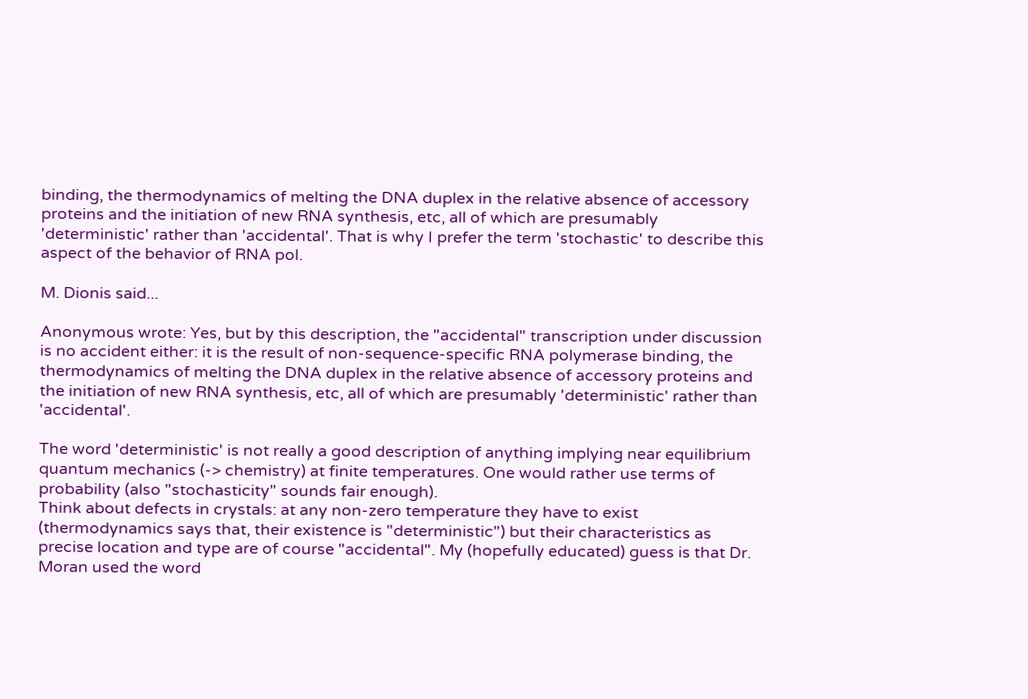binding, the thermodynamics of melting the DNA duplex in the relative absence of accessory proteins and the initiation of new RNA synthesis, etc, all of which are presumably 'deterministic' rather than 'accidental'. That is why I prefer the term 'stochastic' to describe this aspect of the behavior of RNA pol.

M. Dionis said...

Anonymous wrote: Yes, but by this description, the "accidental" transcription under discussion is no accident either: it is the result of non-sequence-specific RNA polymerase binding, the thermodynamics of melting the DNA duplex in the relative absence of accessory proteins and the initiation of new RNA synthesis, etc, all of which are presumably 'deterministic' rather than 'accidental'.

The word 'deterministic' is not really a good description of anything implying near equilibrium quantum mechanics (-> chemistry) at finite temperatures. One would rather use terms of probability (also "stochasticity" sounds fair enough).
Think about defects in crystals: at any non-zero temperature they have to exist (thermodynamics says that, their existence is "deterministic") but their characteristics as precise location and type are of course "accidental". My (hopefully educated) guess is that Dr. Moran used the word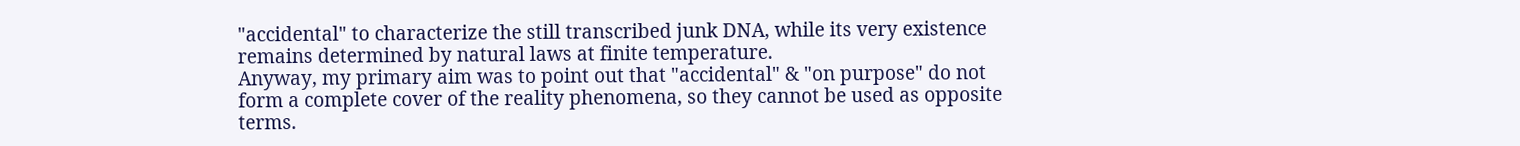"accidental" to characterize the still transcribed junk DNA, while its very existence remains determined by natural laws at finite temperature.
Anyway, my primary aim was to point out that "accidental" & "on purpose" do not form a complete cover of the reality phenomena, so they cannot be used as opposite terms.